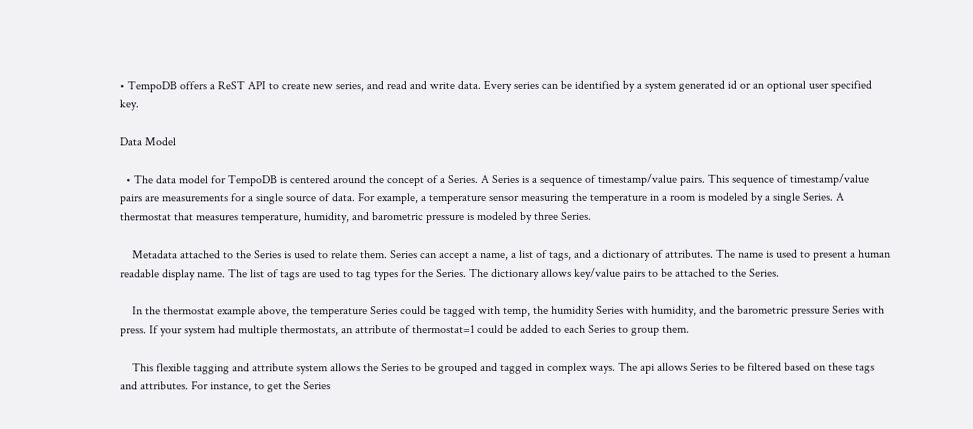• TempoDB offers a ReST API to create new series, and read and write data. Every series can be identified by a system generated id or an optional user specified key.

Data Model

  • The data model for TempoDB is centered around the concept of a Series. A Series is a sequence of timestamp/value pairs. This sequence of timestamp/value pairs are measurements for a single source of data. For example, a temperature sensor measuring the temperature in a room is modeled by a single Series. A thermostat that measures temperature, humidity, and barometric pressure is modeled by three Series.

    Metadata attached to the Series is used to relate them. Series can accept a name, a list of tags, and a dictionary of attributes. The name is used to present a human readable display name. The list of tags are used to tag types for the Series. The dictionary allows key/value pairs to be attached to the Series.

    In the thermostat example above, the temperature Series could be tagged with temp, the humidity Series with humidity, and the barometric pressure Series with press. If your system had multiple thermostats, an attribute of thermostat=1 could be added to each Series to group them.

    This flexible tagging and attribute system allows the Series to be grouped and tagged in complex ways. The api allows Series to be filtered based on these tags and attributes. For instance, to get the Series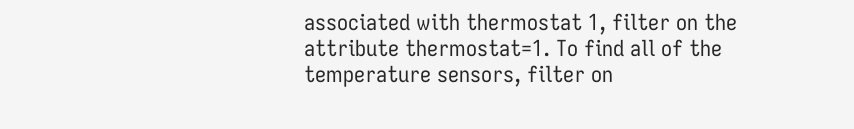associated with thermostat 1, filter on the attribute thermostat=1. To find all of the temperature sensors, filter on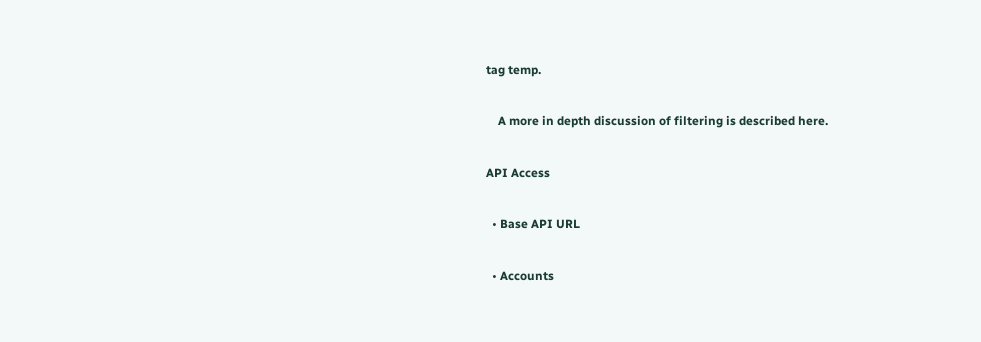tag temp.

    A more in depth discussion of filtering is described here.

API Access

  • Base API URL

  • Accounts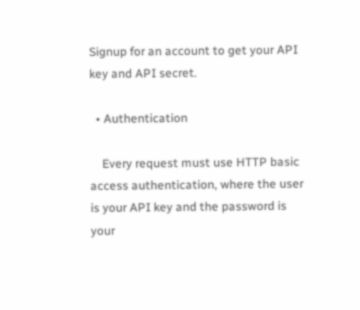Signup for an account to get your API key and API secret.

  • Authentication

    Every request must use HTTP basic access authentication, where the user is your API key and the password is your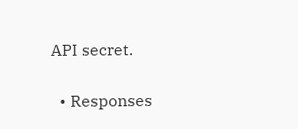API secret.

  • Responses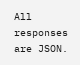All responses are JSON.